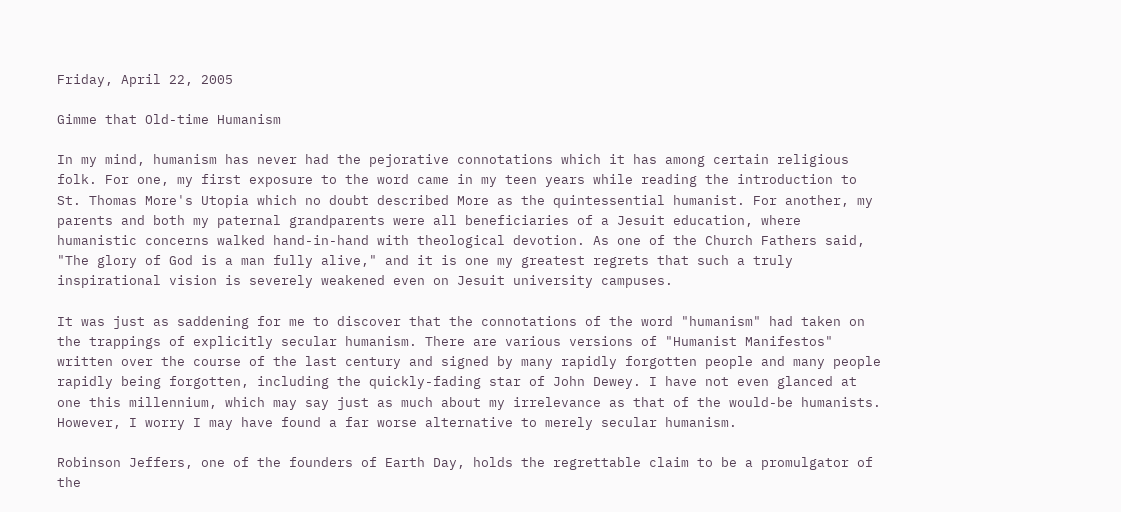Friday, April 22, 2005

Gimme that Old-time Humanism

In my mind, humanism has never had the pejorative connotations which it has among certain religious folk. For one, my first exposure to the word came in my teen years while reading the introduction to St. Thomas More's Utopia which no doubt described More as the quintessential humanist. For another, my parents and both my paternal grandparents were all beneficiaries of a Jesuit education, where humanistic concerns walked hand-in-hand with theological devotion. As one of the Church Fathers said, "The glory of God is a man fully alive," and it is one my greatest regrets that such a truly inspirational vision is severely weakened even on Jesuit university campuses.

It was just as saddening for me to discover that the connotations of the word "humanism" had taken on the trappings of explicitly secular humanism. There are various versions of "Humanist Manifestos" written over the course of the last century and signed by many rapidly forgotten people and many people rapidly being forgotten, including the quickly-fading star of John Dewey. I have not even glanced at one this millennium, which may say just as much about my irrelevance as that of the would-be humanists. However, I worry I may have found a far worse alternative to merely secular humanism.

Robinson Jeffers, one of the founders of Earth Day, holds the regrettable claim to be a promulgator of the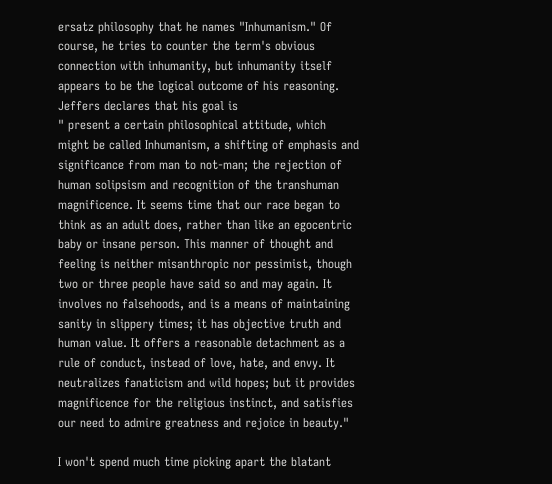ersatz philosophy that he names "Inhumanism." Of course, he tries to counter the term's obvious connection with inhumanity, but inhumanity itself appears to be the logical outcome of his reasoning. Jeffers declares that his goal is
" present a certain philosophical attitude, which might be called Inhumanism, a shifting of emphasis and significance from man to not-man; the rejection of human solipsism and recognition of the transhuman magnificence. It seems time that our race began to think as an adult does, rather than like an egocentric baby or insane person. This manner of thought and feeling is neither misanthropic nor pessimist, though two or three people have said so and may again. It involves no falsehoods, and is a means of maintaining sanity in slippery times; it has objective truth and human value. It offers a reasonable detachment as a rule of conduct, instead of love, hate, and envy. It neutralizes fanaticism and wild hopes; but it provides magnificence for the religious instinct, and satisfies our need to admire greatness and rejoice in beauty."

I won't spend much time picking apart the blatant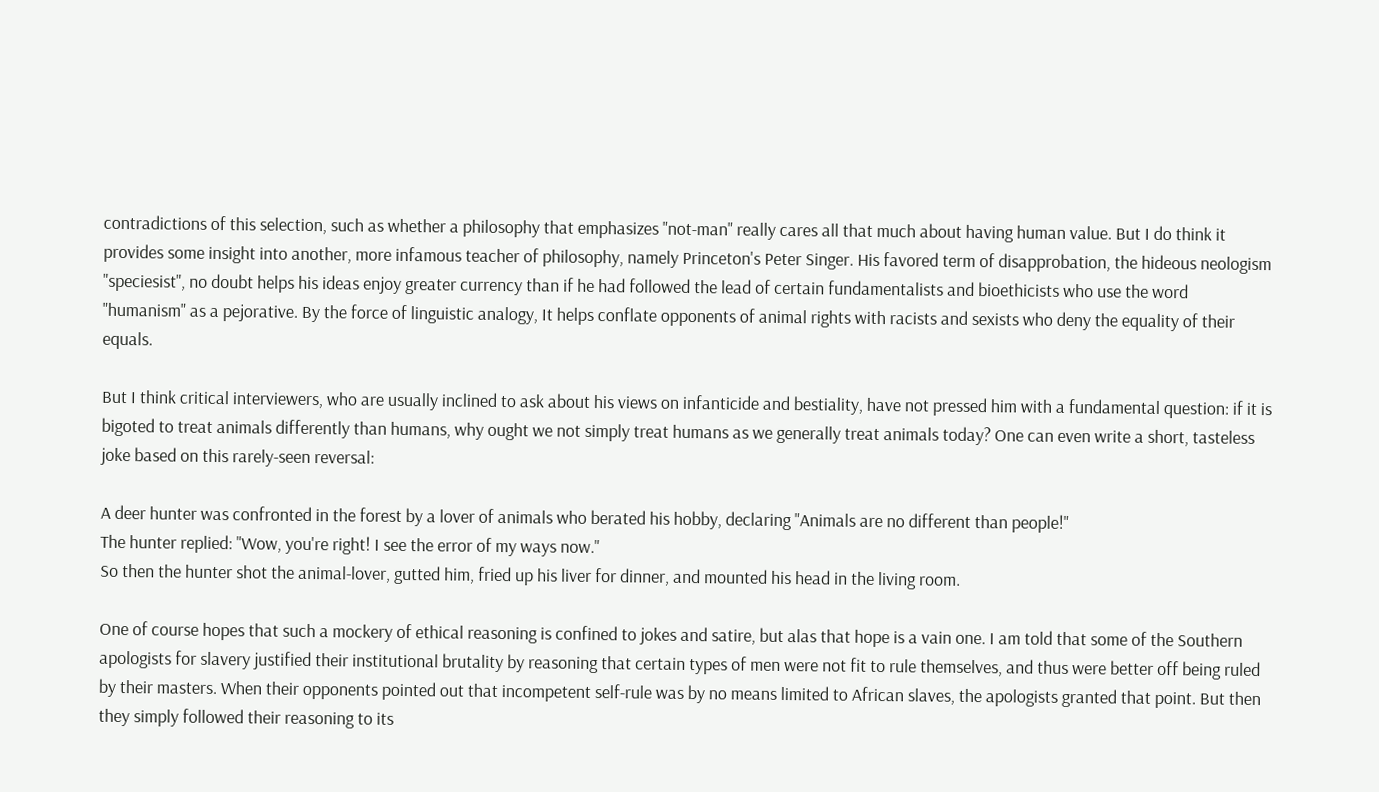contradictions of this selection, such as whether a philosophy that emphasizes "not-man" really cares all that much about having human value. But I do think it provides some insight into another, more infamous teacher of philosophy, namely Princeton's Peter Singer. His favored term of disapprobation, the hideous neologism "speciesist", no doubt helps his ideas enjoy greater currency than if he had followed the lead of certain fundamentalists and bioethicists who use the word "humanism" as a pejorative. By the force of linguistic analogy, It helps conflate opponents of animal rights with racists and sexists who deny the equality of their equals.

But I think critical interviewers, who are usually inclined to ask about his views on infanticide and bestiality, have not pressed him with a fundamental question: if it is bigoted to treat animals differently than humans, why ought we not simply treat humans as we generally treat animals today? One can even write a short, tasteless joke based on this rarely-seen reversal:

A deer hunter was confronted in the forest by a lover of animals who berated his hobby, declaring "Animals are no different than people!"
The hunter replied: "Wow, you're right! I see the error of my ways now."
So then the hunter shot the animal-lover, gutted him, fried up his liver for dinner, and mounted his head in the living room.

One of course hopes that such a mockery of ethical reasoning is confined to jokes and satire, but alas that hope is a vain one. I am told that some of the Southern apologists for slavery justified their institutional brutality by reasoning that certain types of men were not fit to rule themselves, and thus were better off being ruled by their masters. When their opponents pointed out that incompetent self-rule was by no means limited to African slaves, the apologists granted that point. But then they simply followed their reasoning to its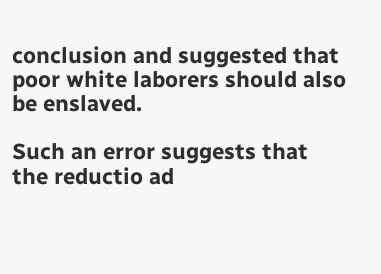conclusion and suggested that poor white laborers should also be enslaved.

Such an error suggests that the reductio ad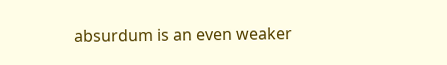absurdum is an even weaker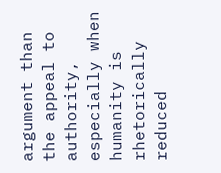argument than the appeal to authority, especially when humanity is rhetorically reduced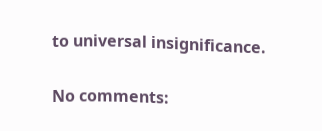to universal insignificance.

No comments: